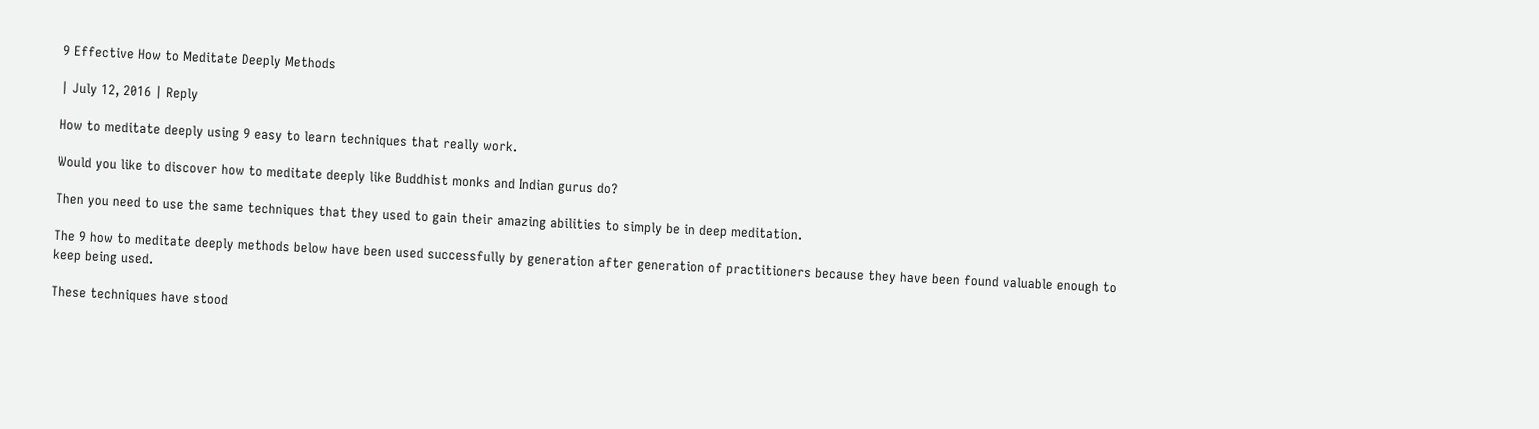9 Effective How to Meditate Deeply Methods

| July 12, 2016 | Reply

How to meditate deeply using 9 easy to learn techniques that really work.

Would you like to discover how to meditate deeply like Buddhist monks and Indian gurus do?

Then you need to use the same techniques that they used to gain their amazing abilities to simply be in deep meditation.

The 9 how to meditate deeply methods below have been used successfully by generation after generation of practitioners because they have been found valuable enough to keep being used.

These techniques have stood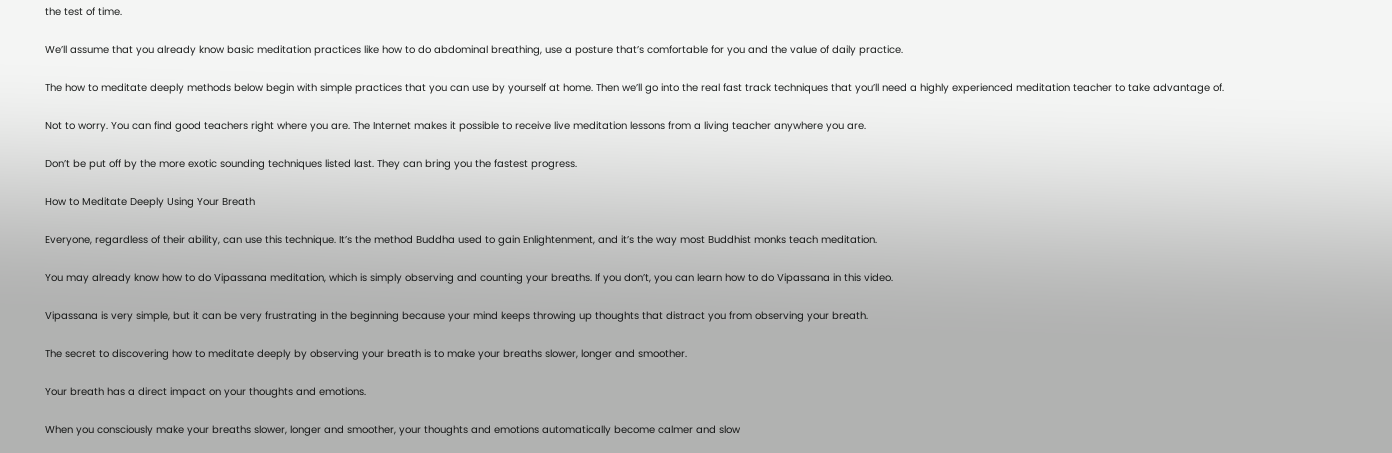the test of time.

We’ll assume that you already know basic meditation practices like how to do abdominal breathing, use a posture that’s comfortable for you and the value of daily practice.

The how to meditate deeply methods below begin with simple practices that you can use by yourself at home. Then we’ll go into the real fast track techniques that you’ll need a highly experienced meditation teacher to take advantage of.

Not to worry. You can find good teachers right where you are. The Internet makes it possible to receive live meditation lessons from a living teacher anywhere you are.

Don’t be put off by the more exotic sounding techniques listed last. They can bring you the fastest progress.

How to Meditate Deeply Using Your Breath

Everyone, regardless of their ability, can use this technique. It’s the method Buddha used to gain Enlightenment, and it’s the way most Buddhist monks teach meditation.

You may already know how to do Vipassana meditation, which is simply observing and counting your breaths. If you don’t, you can learn how to do Vipassana in this video.

Vipassana is very simple, but it can be very frustrating in the beginning because your mind keeps throwing up thoughts that distract you from observing your breath.

The secret to discovering how to meditate deeply by observing your breath is to make your breaths slower, longer and smoother.

Your breath has a direct impact on your thoughts and emotions.

When you consciously make your breaths slower, longer and smoother, your thoughts and emotions automatically become calmer and slow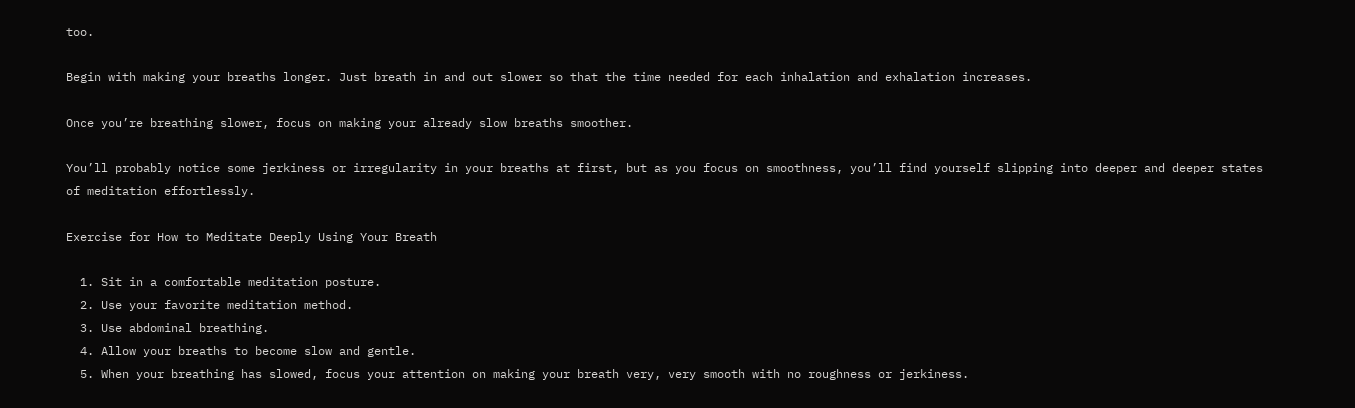too.

Begin with making your breaths longer. Just breath in and out slower so that the time needed for each inhalation and exhalation increases.

Once you’re breathing slower, focus on making your already slow breaths smoother.

You’ll probably notice some jerkiness or irregularity in your breaths at first, but as you focus on smoothness, you’ll find yourself slipping into deeper and deeper states of meditation effortlessly.

Exercise for How to Meditate Deeply Using Your Breath

  1. Sit in a comfortable meditation posture.
  2. Use your favorite meditation method.
  3. Use abdominal breathing.
  4. Allow your breaths to become slow and gentle.
  5. When your breathing has slowed, focus your attention on making your breath very, very smooth with no roughness or jerkiness.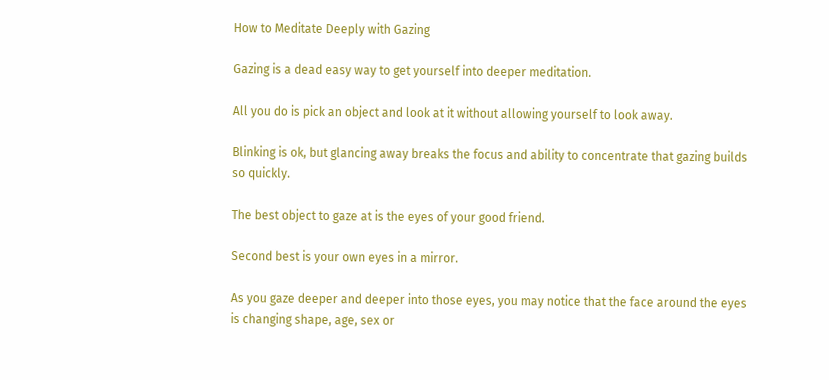How to Meditate Deeply with Gazing

Gazing is a dead easy way to get yourself into deeper meditation.

All you do is pick an object and look at it without allowing yourself to look away.

Blinking is ok, but glancing away breaks the focus and ability to concentrate that gazing builds so quickly.

The best object to gaze at is the eyes of your good friend.

Second best is your own eyes in a mirror.

As you gaze deeper and deeper into those eyes, you may notice that the face around the eyes is changing shape, age, sex or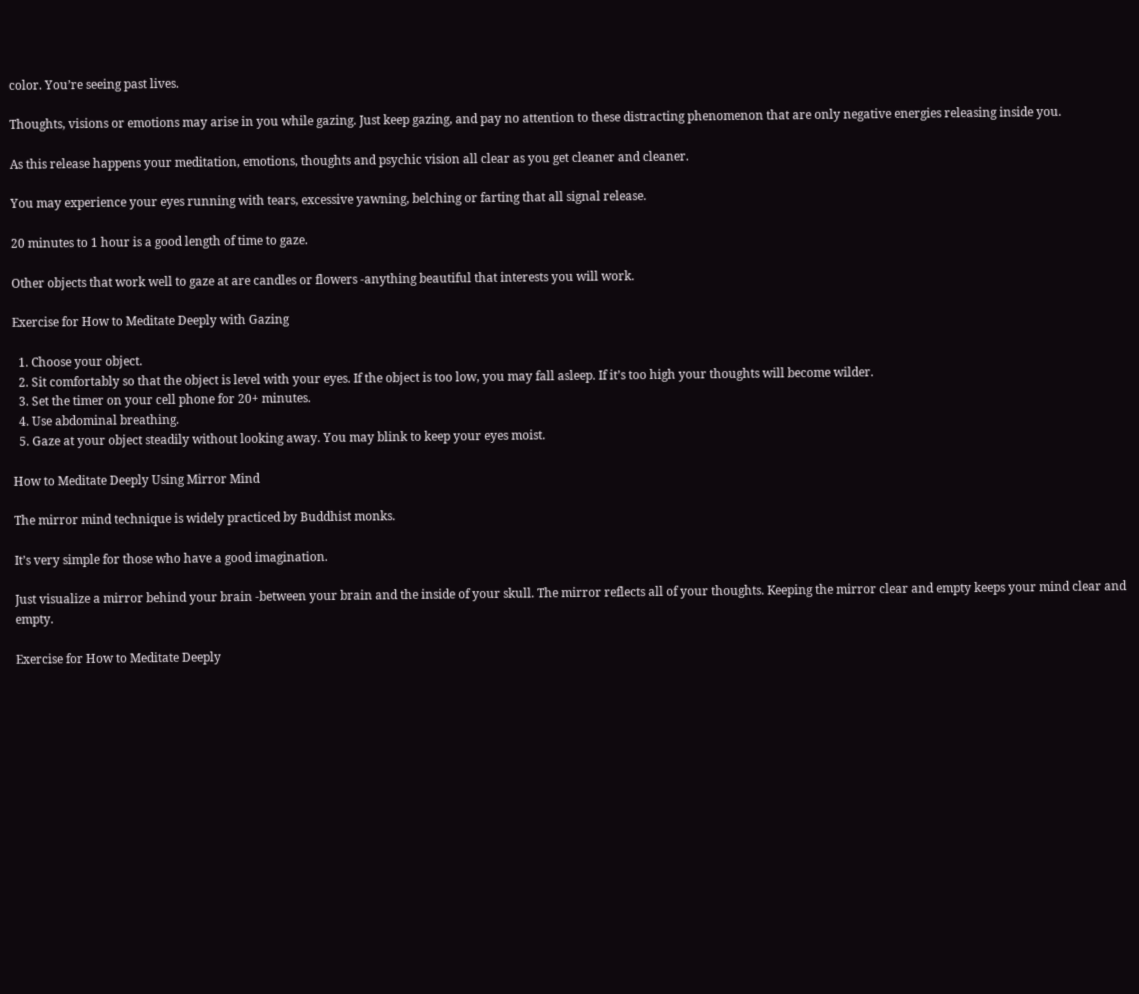color. You’re seeing past lives.

Thoughts, visions or emotions may arise in you while gazing. Just keep gazing, and pay no attention to these distracting phenomenon that are only negative energies releasing inside you.

As this release happens your meditation, emotions, thoughts and psychic vision all clear as you get cleaner and cleaner.

You may experience your eyes running with tears, excessive yawning, belching or farting that all signal release.

20 minutes to 1 hour is a good length of time to gaze.

Other objects that work well to gaze at are candles or flowers -anything beautiful that interests you will work.

Exercise for How to Meditate Deeply with Gazing

  1. Choose your object.
  2. Sit comfortably so that the object is level with your eyes. If the object is too low, you may fall asleep. If it’s too high your thoughts will become wilder.
  3. Set the timer on your cell phone for 20+ minutes.
  4. Use abdominal breathing.
  5. Gaze at your object steadily without looking away. You may blink to keep your eyes moist.

How to Meditate Deeply Using Mirror Mind

The mirror mind technique is widely practiced by Buddhist monks.

It’s very simple for those who have a good imagination.

Just visualize a mirror behind your brain -between your brain and the inside of your skull. The mirror reflects all of your thoughts. Keeping the mirror clear and empty keeps your mind clear and empty.

Exercise for How to Meditate Deeply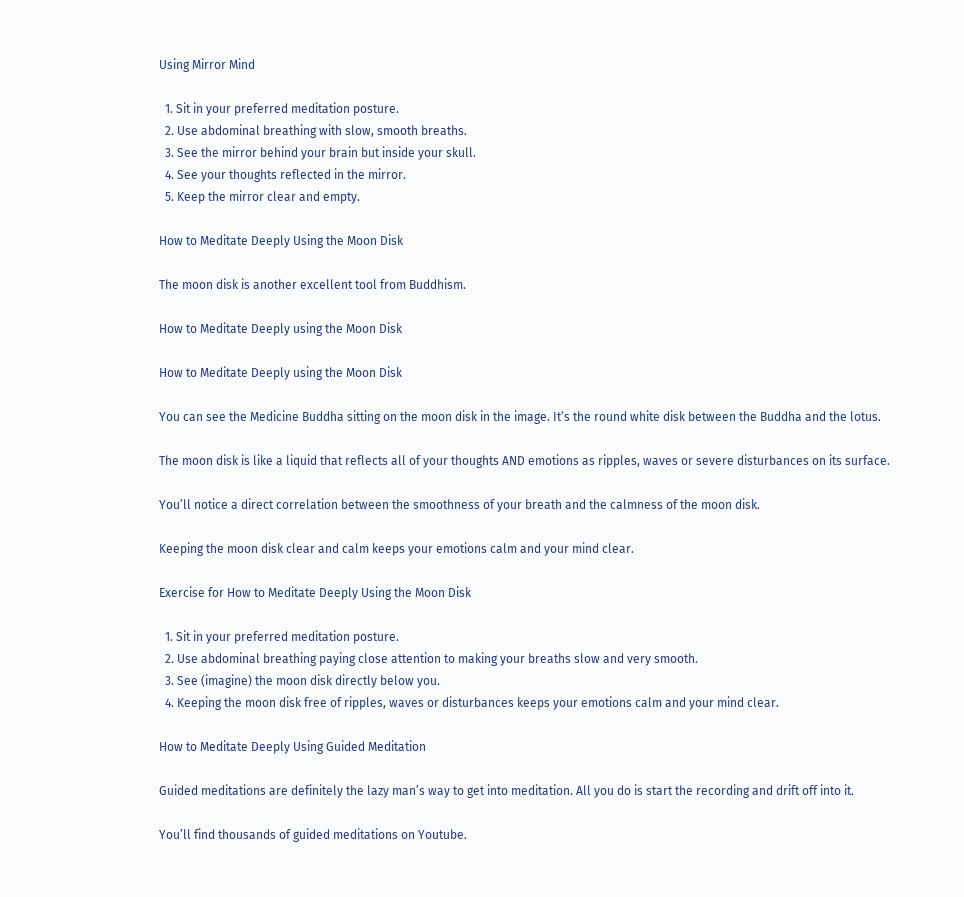Using Mirror Mind

  1. Sit in your preferred meditation posture.
  2. Use abdominal breathing with slow, smooth breaths.
  3. See the mirror behind your brain but inside your skull.
  4. See your thoughts reflected in the mirror.
  5. Keep the mirror clear and empty.

How to Meditate Deeply Using the Moon Disk

The moon disk is another excellent tool from Buddhism.

How to Meditate Deeply using the Moon Disk

How to Meditate Deeply using the Moon Disk

You can see the Medicine Buddha sitting on the moon disk in the image. It’s the round white disk between the Buddha and the lotus.

The moon disk is like a liquid that reflects all of your thoughts AND emotions as ripples, waves or severe disturbances on its surface.

You’ll notice a direct correlation between the smoothness of your breath and the calmness of the moon disk.

Keeping the moon disk clear and calm keeps your emotions calm and your mind clear.

Exercise for How to Meditate Deeply Using the Moon Disk

  1. Sit in your preferred meditation posture.
  2. Use abdominal breathing paying close attention to making your breaths slow and very smooth.
  3. See (imagine) the moon disk directly below you.
  4. Keeping the moon disk free of ripples, waves or disturbances keeps your emotions calm and your mind clear.

How to Meditate Deeply Using Guided Meditation

Guided meditations are definitely the lazy man’s way to get into meditation. All you do is start the recording and drift off into it.

You’ll find thousands of guided meditations on Youtube.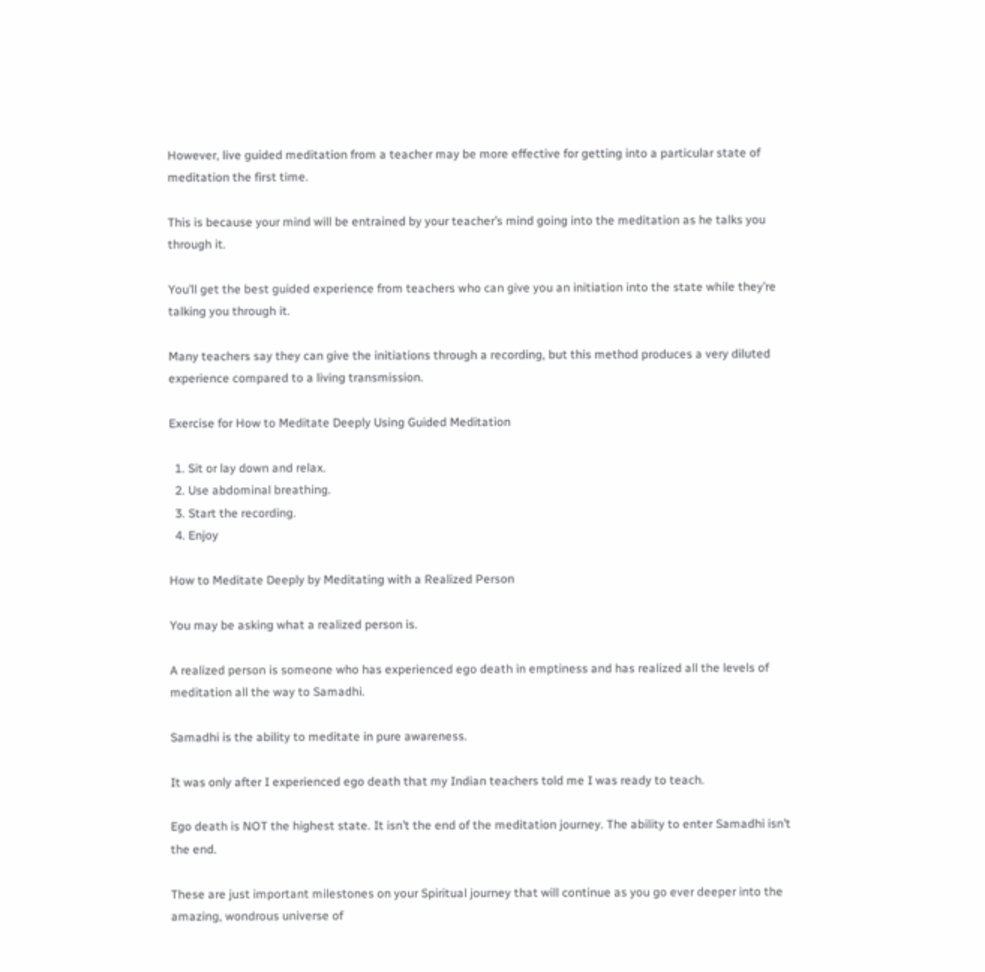However, live guided meditation from a teacher may be more effective for getting into a particular state of meditation the first time.

This is because your mind will be entrained by your teacher’s mind going into the meditation as he talks you through it.

You’ll get the best guided experience from teachers who can give you an initiation into the state while they’re talking you through it.

Many teachers say they can give the initiations through a recording, but this method produces a very diluted experience compared to a living transmission.

Exercise for How to Meditate Deeply Using Guided Meditation

  1. Sit or lay down and relax.
  2. Use abdominal breathing.
  3. Start the recording.
  4. Enjoy

How to Meditate Deeply by Meditating with a Realized Person

You may be asking what a realized person is.

A realized person is someone who has experienced ego death in emptiness and has realized all the levels of meditation all the way to Samadhi.

Samadhi is the ability to meditate in pure awareness.

It was only after I experienced ego death that my Indian teachers told me I was ready to teach.

Ego death is NOT the highest state. It isn’t the end of the meditation journey. The ability to enter Samadhi isn’t the end.

These are just important milestones on your Spiritual journey that will continue as you go ever deeper into the amazing, wondrous universe of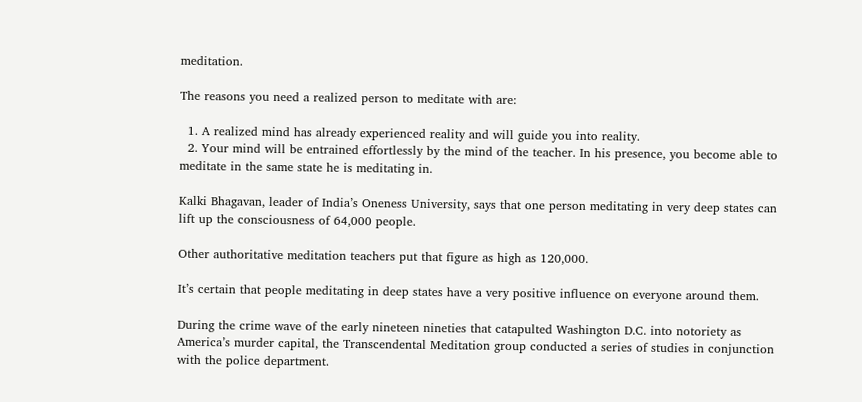meditation.

The reasons you need a realized person to meditate with are:

  1. A realized mind has already experienced reality and will guide you into reality.
  2. Your mind will be entrained effortlessly by the mind of the teacher. In his presence, you become able to meditate in the same state he is meditating in.

Kalki Bhagavan, leader of India’s Oneness University, says that one person meditating in very deep states can lift up the consciousness of 64,000 people.

Other authoritative meditation teachers put that figure as high as 120,000.

It’s certain that people meditating in deep states have a very positive influence on everyone around them.

During the crime wave of the early nineteen nineties that catapulted Washington D.C. into notoriety as America’s murder capital, the Transcendental Meditation group conducted a series of studies in conjunction with the police department.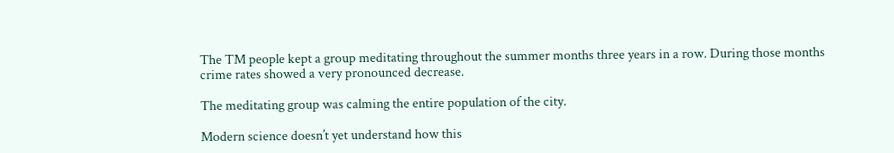The TM people kept a group meditating throughout the summer months three years in a row. During those months crime rates showed a very pronounced decrease.

The meditating group was calming the entire population of the city.

Modern science doesn’t yet understand how this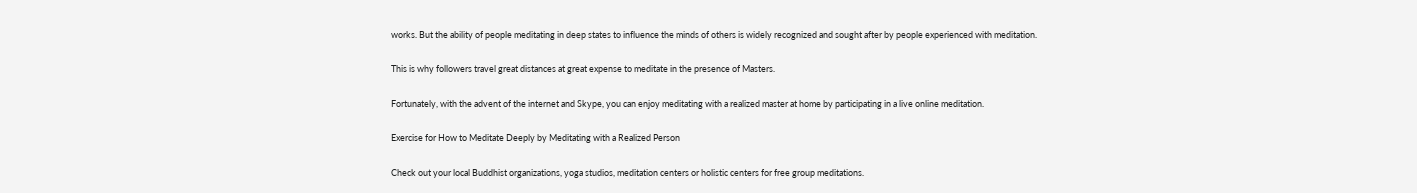works. But the ability of people meditating in deep states to influence the minds of others is widely recognized and sought after by people experienced with meditation.

This is why followers travel great distances at great expense to meditate in the presence of Masters.

Fortunately, with the advent of the internet and Skype, you can enjoy meditating with a realized master at home by participating in a live online meditation.

Exercise for How to Meditate Deeply by Meditating with a Realized Person

Check out your local Buddhist organizations, yoga studios, meditation centers or holistic centers for free group meditations.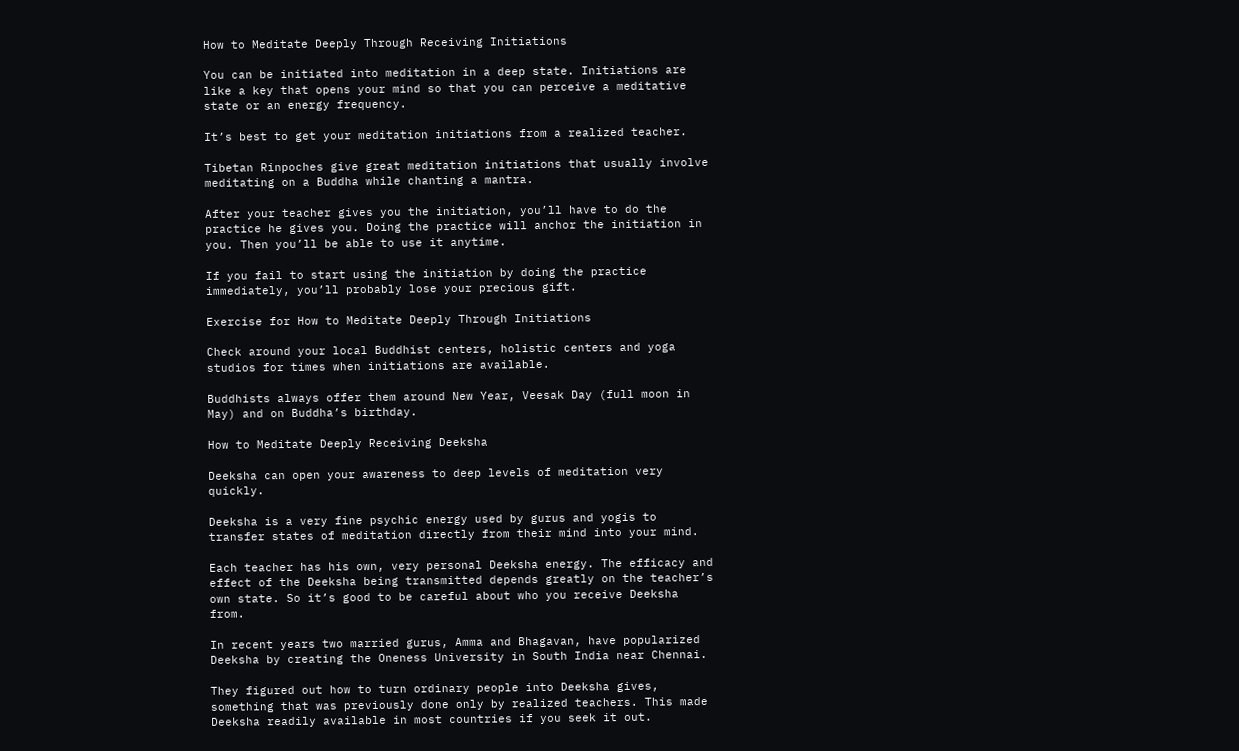How to Meditate Deeply Through Receiving Initiations

You can be initiated into meditation in a deep state. Initiations are like a key that opens your mind so that you can perceive a meditative state or an energy frequency.

It’s best to get your meditation initiations from a realized teacher.

Tibetan Rinpoches give great meditation initiations that usually involve meditating on a Buddha while chanting a mantra.

After your teacher gives you the initiation, you’ll have to do the practice he gives you. Doing the practice will anchor the initiation in you. Then you’ll be able to use it anytime.

If you fail to start using the initiation by doing the practice immediately, you’ll probably lose your precious gift.

Exercise for How to Meditate Deeply Through Initiations

Check around your local Buddhist centers, holistic centers and yoga studios for times when initiations are available.

Buddhists always offer them around New Year, Veesak Day (full moon in May) and on Buddha’s birthday.

How to Meditate Deeply Receiving Deeksha

Deeksha can open your awareness to deep levels of meditation very quickly.

Deeksha is a very fine psychic energy used by gurus and yogis to transfer states of meditation directly from their mind into your mind.

Each teacher has his own, very personal Deeksha energy. The efficacy and effect of the Deeksha being transmitted depends greatly on the teacher’s own state. So it’s good to be careful about who you receive Deeksha from.

In recent years two married gurus, Amma and Bhagavan, have popularized Deeksha by creating the Oneness University in South India near Chennai.

They figured out how to turn ordinary people into Deeksha gives, something that was previously done only by realized teachers. This made Deeksha readily available in most countries if you seek it out.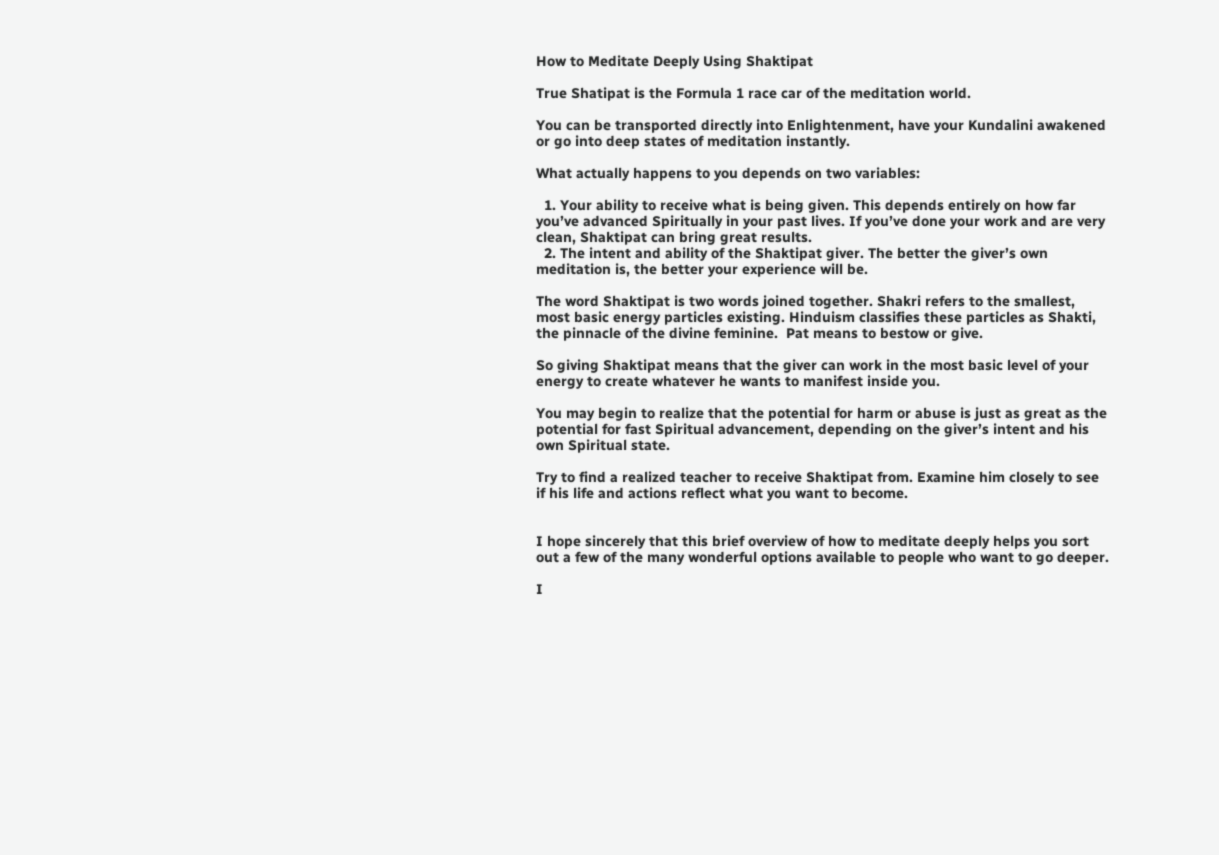How to Meditate Deeply Using Shaktipat

True Shatipat is the Formula 1 race car of the meditation world.

You can be transported directly into Enlightenment, have your Kundalini awakened or go into deep states of meditation instantly.

What actually happens to you depends on two variables:

  1. Your ability to receive what is being given. This depends entirely on how far you’ve advanced Spiritually in your past lives. If you’ve done your work and are very clean, Shaktipat can bring great results.
  2. The intent and ability of the Shaktipat giver. The better the giver’s own meditation is, the better your experience will be.

The word Shaktipat is two words joined together. Shakri refers to the smallest, most basic energy particles existing. Hinduism classifies these particles as Shakti, the pinnacle of the divine feminine.  Pat means to bestow or give.

So giving Shaktipat means that the giver can work in the most basic level of your energy to create whatever he wants to manifest inside you.

You may begin to realize that the potential for harm or abuse is just as great as the potential for fast Spiritual advancement, depending on the giver’s intent and his own Spiritual state.

Try to find a realized teacher to receive Shaktipat from. Examine him closely to see if his life and actions reflect what you want to become.


I hope sincerely that this brief overview of how to meditate deeply helps you sort out a few of the many wonderful options available to people who want to go deeper.

I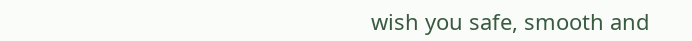wish you safe, smooth and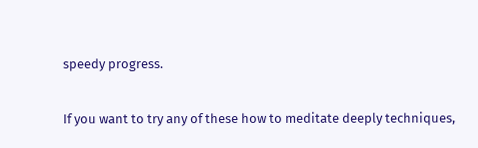speedy progress.

If you want to try any of these how to meditate deeply techniques,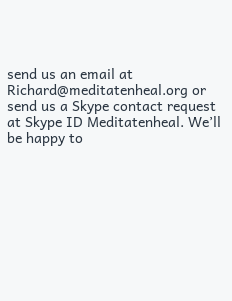send us an email at Richard@meditatenheal.org or send us a Skype contact request at Skype ID Meditatenheal. We’ll be happy to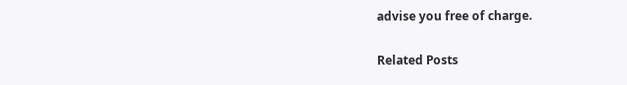advise you free of charge.

Related Posts